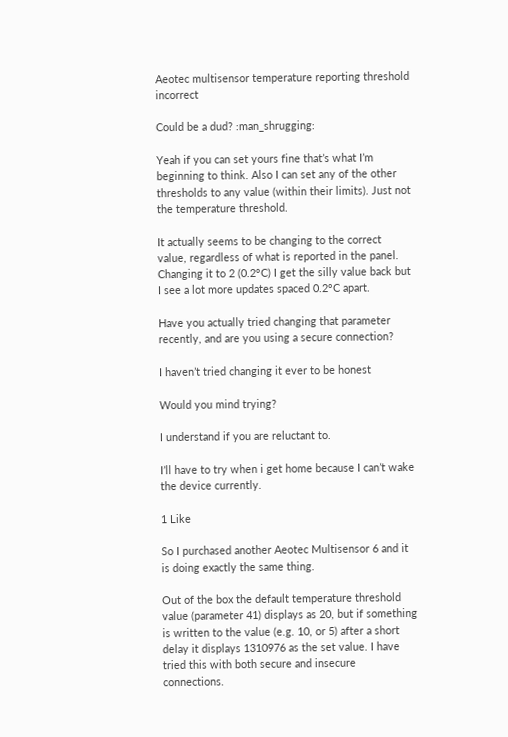Aeotec multisensor temperature reporting threshold incorrect

Could be a dud? :man_shrugging:

Yeah if you can set yours fine that’s what I’m beginning to think. Also I can set any of the other thresholds to any value (within their limits). Just not the temperature threshold.

It actually seems to be changing to the correct value, regardless of what is reported in the panel. Changing it to 2 (0.2°C) I get the silly value back but I see a lot more updates spaced 0.2°C apart.

Have you actually tried changing that parameter recently, and are you using a secure connection?

I haven’t tried changing it ever to be honest

Would you mind trying?

I understand if you are reluctant to.

I’ll have to try when i get home because I can’t wake the device currently.

1 Like

So I purchased another Aeotec Multisensor 6 and it is doing exactly the same thing.

Out of the box the default temperature threshold value (parameter 41) displays as 20, but if something is written to the value (e.g. 10, or 5) after a short delay it displays 1310976 as the set value. I have tried this with both secure and insecure connections.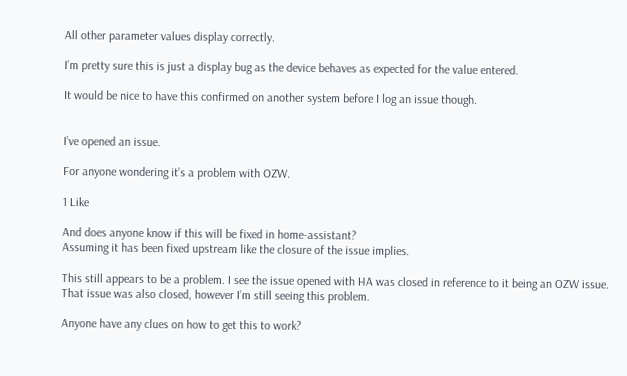All other parameter values display correctly.

I’m pretty sure this is just a display bug as the device behaves as expected for the value entered.

It would be nice to have this confirmed on another system before I log an issue though.


I’ve opened an issue.

For anyone wondering it’s a problem with OZW.

1 Like

And does anyone know if this will be fixed in home-assistant?
Assuming it has been fixed upstream like the closure of the issue implies.

This still appears to be a problem. I see the issue opened with HA was closed in reference to it being an OZW issue. That issue was also closed, however I’m still seeing this problem.

Anyone have any clues on how to get this to work?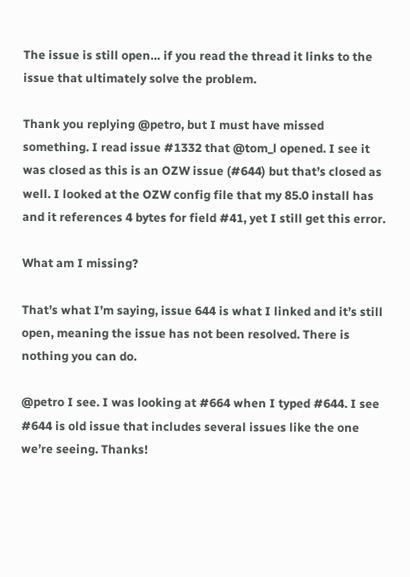The issue is still open… if you read the thread it links to the issue that ultimately solve the problem.

Thank you replying @petro, but I must have missed something. I read issue #1332 that @tom_l opened. I see it was closed as this is an OZW issue (#644) but that’s closed as well. I looked at the OZW config file that my 85.0 install has and it references 4 bytes for field #41, yet I still get this error.

What am I missing?

That’s what I’m saying, issue 644 is what I linked and it’s still open, meaning the issue has not been resolved. There is nothing you can do.

@petro I see. I was looking at #664 when I typed #644. I see #644 is old issue that includes several issues like the one we’re seeing. Thanks!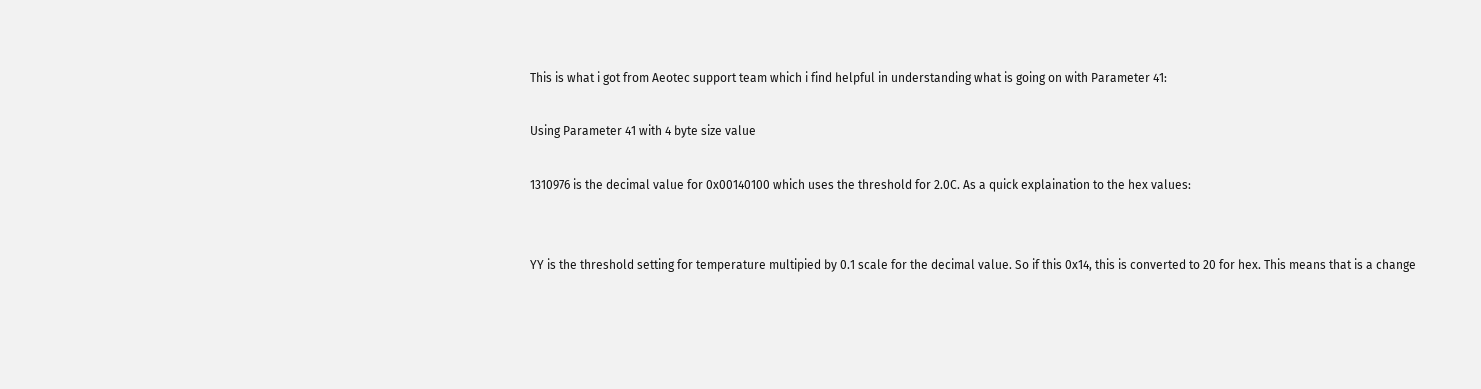This is what i got from Aeotec support team which i find helpful in understanding what is going on with Parameter 41:

Using Parameter 41 with 4 byte size value

1310976 is the decimal value for 0x00140100 which uses the threshold for 2.0C. As a quick explaination to the hex values:


YY is the threshold setting for temperature multipied by 0.1 scale for the decimal value. So if this 0x14, this is converted to 20 for hex. This means that is a change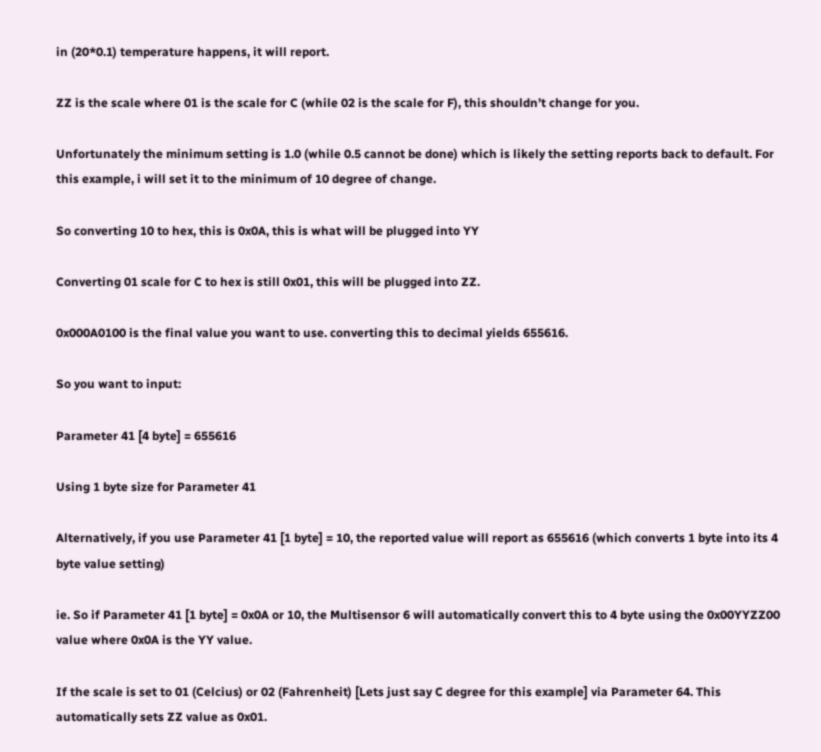in (20*0.1) temperature happens, it will report.

ZZ is the scale where 01 is the scale for C (while 02 is the scale for F), this shouldn’t change for you.

Unfortunately the minimum setting is 1.0 (while 0.5 cannot be done) which is likely the setting reports back to default. For this example, i will set it to the minimum of 10 degree of change.

So converting 10 to hex, this is 0x0A, this is what will be plugged into YY

Converting 01 scale for C to hex is still 0x01, this will be plugged into ZZ.

0x000A0100 is the final value you want to use. converting this to decimal yields 655616.

So you want to input:

Parameter 41 [4 byte] = 655616

Using 1 byte size for Parameter 41

Alternatively, if you use Parameter 41 [1 byte] = 10, the reported value will report as 655616 (which converts 1 byte into its 4 byte value setting)

ie. So if Parameter 41 [1 byte] = 0x0A or 10, the Multisensor 6 will automatically convert this to 4 byte using the 0x00YYZZ00 value where 0x0A is the YY value.

If the scale is set to 01 (Celcius) or 02 (Fahrenheit) [Lets just say C degree for this example] via Parameter 64. This automatically sets ZZ value as 0x01.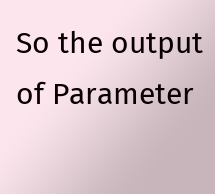So the output of Parameter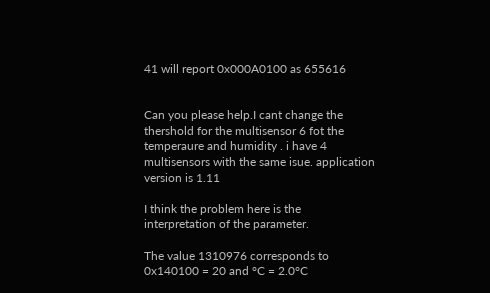41 will report 0x000A0100 as 655616


Can you please help.I cant change the thershold for the multisensor 6 fot the temperaure and humidity . i have 4 multisensors with the same isue. application version is 1.11

I think the problem here is the interpretation of the parameter.

The value 1310976 corresponds to 0x140100 = 20 and °C = 2.0°C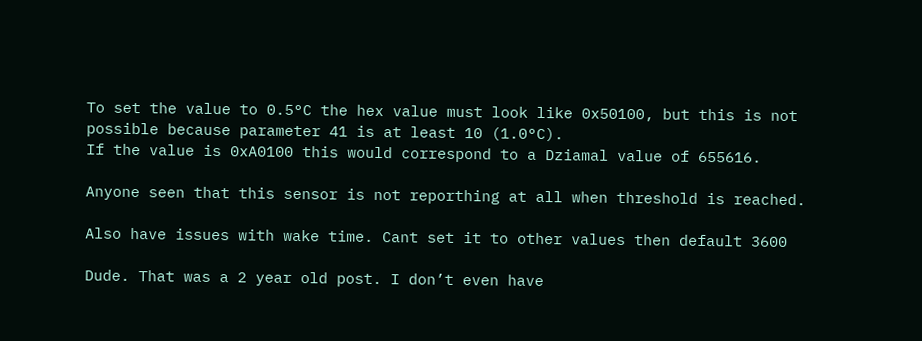To set the value to 0.5°C the hex value must look like 0x50100, but this is not possible because parameter 41 is at least 10 (1.0°C).
If the value is 0xA0100 this would correspond to a Dziamal value of 655616.

Anyone seen that this sensor is not reporthing at all when threshold is reached.

Also have issues with wake time. Cant set it to other values then default 3600

Dude. That was a 2 year old post. I don’t even have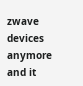zwave devices anymore and it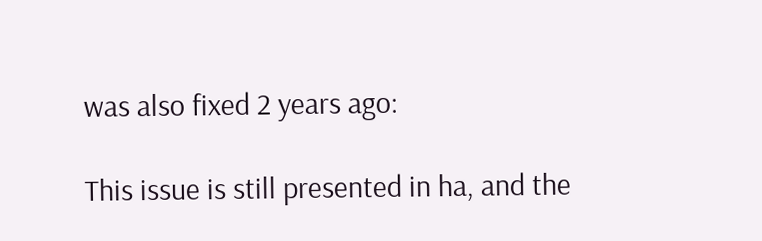was also fixed 2 years ago:

This issue is still presented in ha, and the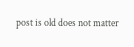post is old does not matter